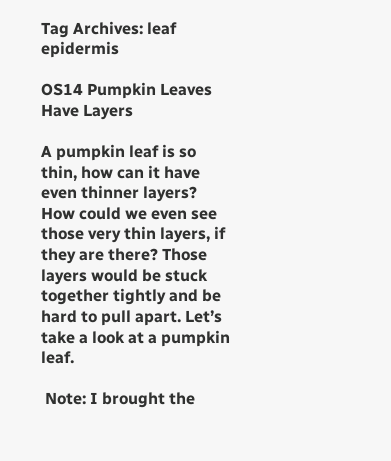Tag Archives: leaf epidermis

OS14 Pumpkin Leaves Have Layers

A pumpkin leaf is so thin, how can it have even thinner layers? How could we even see those very thin layers, if they are there? Those layers would be stuck together tightly and be hard to pull apart. Let’s take a look at a pumpkin leaf.

 Note: I brought the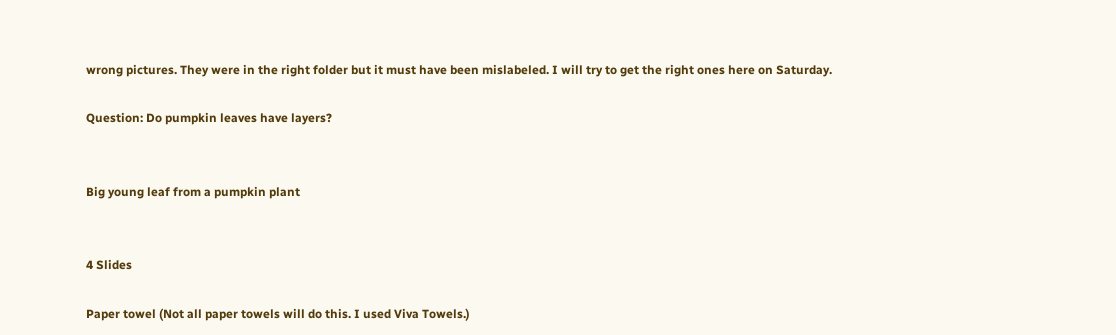wrong pictures. They were in the right folder but it must have been mislabeled. I will try to get the right ones here on Saturday.

Question: Do pumpkin leaves have layers?


Big young leaf from a pumpkin plant


4 Slides

Paper towel (Not all paper towels will do this. I used Viva Towels.)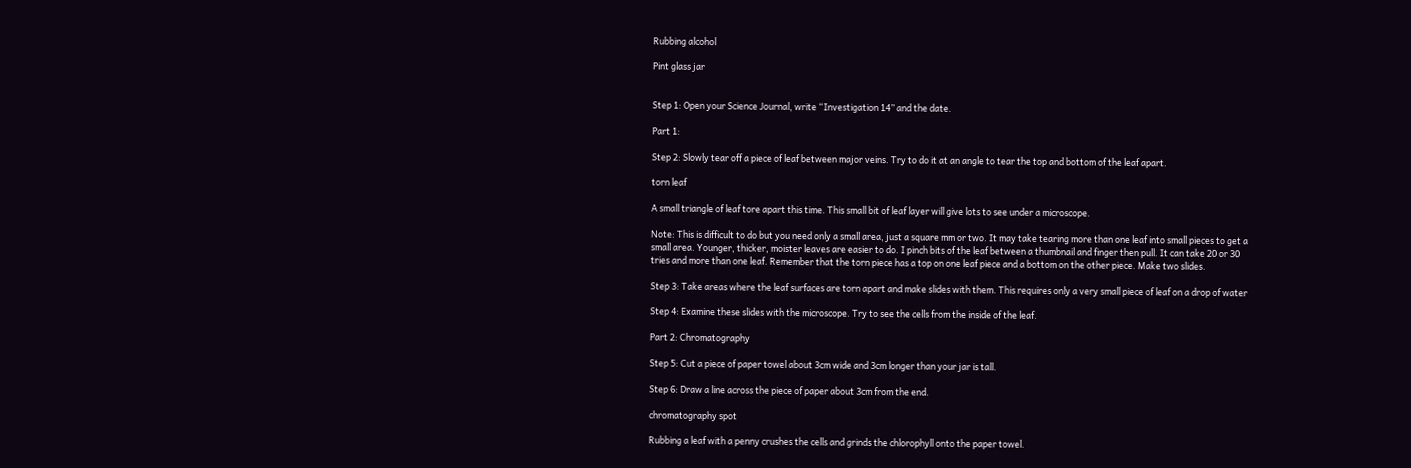Rubbing alcohol

Pint glass jar


Step 1: Open your Science Journal, write “Investigation 14” and the date.

Part 1:

Step 2: Slowly tear off a piece of leaf between major veins. Try to do it at an angle to tear the top and bottom of the leaf apart.

torn leaf

A small triangle of leaf tore apart this time. This small bit of leaf layer will give lots to see under a microscope.

Note: This is difficult to do but you need only a small area, just a square mm or two. It may take tearing more than one leaf into small pieces to get a small area. Younger, thicker, moister leaves are easier to do. I pinch bits of the leaf between a thumbnail and finger then pull. It can take 20 or 30 tries and more than one leaf. Remember that the torn piece has a top on one leaf piece and a bottom on the other piece. Make two slides.

Step 3: Take areas where the leaf surfaces are torn apart and make slides with them. This requires only a very small piece of leaf on a drop of water

Step 4: Examine these slides with the microscope. Try to see the cells from the inside of the leaf.

Part 2: Chromatography

Step 5: Cut a piece of paper towel about 3cm wide and 3cm longer than your jar is tall.

Step 6: Draw a line across the piece of paper about 3cm from the end.

chromatography spot

Rubbing a leaf with a penny crushes the cells and grinds the chlorophyll onto the paper towel.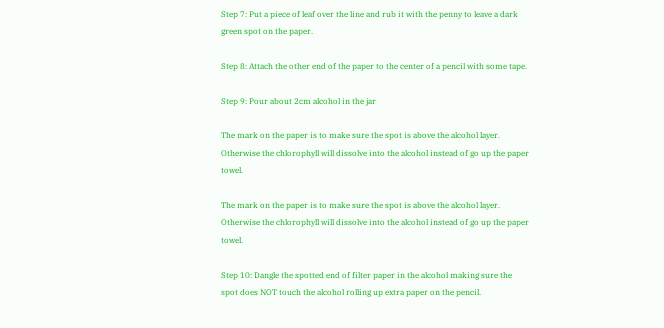Step 7: Put a piece of leaf over the line and rub it with the penny to leave a dark green spot on the paper.

Step 8: Attach the other end of the paper to the center of a pencil with some tape.

Step 9: Pour about 2cm alcohol in the jar

The mark on the paper is to make sure the spot is above the alcohol layer. Otherwise the chlorophyll will dissolve into the alcohol instead of go up the paper towel.

The mark on the paper is to make sure the spot is above the alcohol layer. Otherwise the chlorophyll will dissolve into the alcohol instead of go up the paper towel.

Step 10: Dangle the spotted end of filter paper in the alcohol making sure the spot does NOT touch the alcohol rolling up extra paper on the pencil.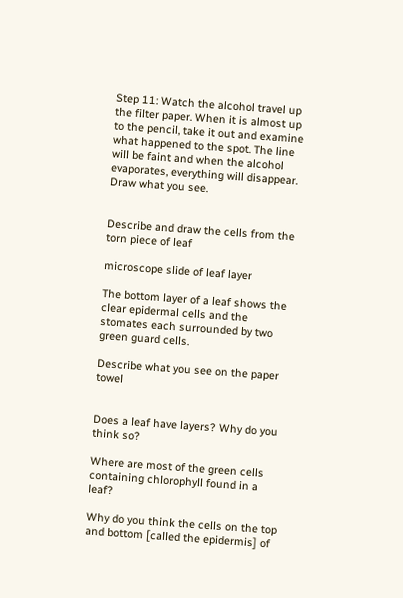Step 11: Watch the alcohol travel up the filter paper. When it is almost up to the pencil, take it out and examine what happened to the spot. The line will be faint and when the alcohol evaporates, everything will disappear. Draw what you see.


Describe and draw the cells from the torn piece of leaf

microscope slide of leaf layer

The bottom layer of a leaf shows the clear epidermal cells and the stomates each surrounded by two green guard cells.

Describe what you see on the paper towel


Does a leaf have layers? Why do you think so?

Where are most of the green cells containing chlorophyll found in a leaf?

Why do you think the cells on the top and bottom [called the epidermis] of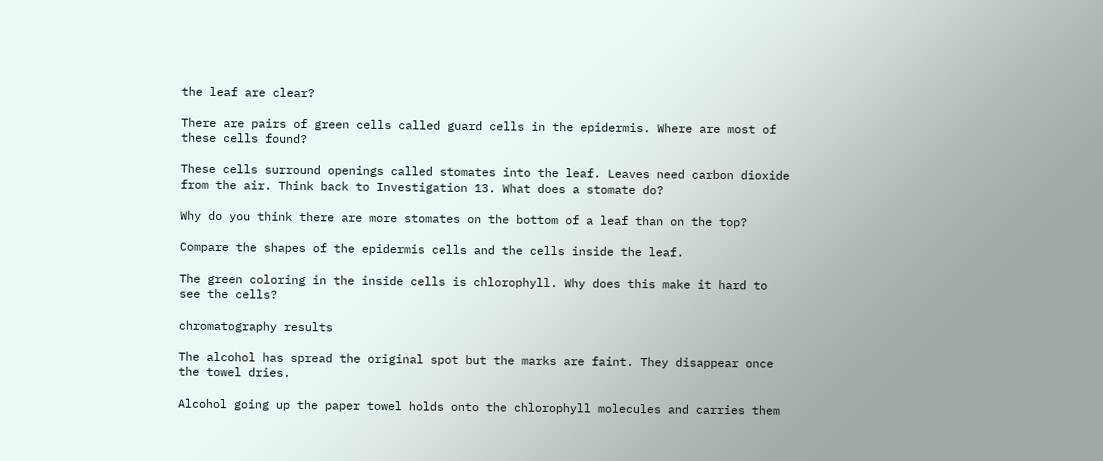the leaf are clear?

There are pairs of green cells called guard cells in the epidermis. Where are most of these cells found?

These cells surround openings called stomates into the leaf. Leaves need carbon dioxide from the air. Think back to Investigation 13. What does a stomate do?

Why do you think there are more stomates on the bottom of a leaf than on the top?

Compare the shapes of the epidermis cells and the cells inside the leaf.

The green coloring in the inside cells is chlorophyll. Why does this make it hard to see the cells?

chromatography results

The alcohol has spread the original spot but the marks are faint. They disappear once the towel dries.

Alcohol going up the paper towel holds onto the chlorophyll molecules and carries them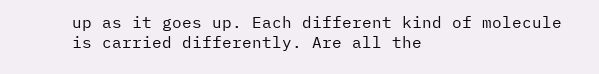up as it goes up. Each different kind of molecule is carried differently. Are all the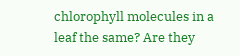chlorophyll molecules in a leaf the same? Are they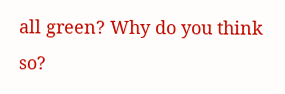all green? Why do you think so?